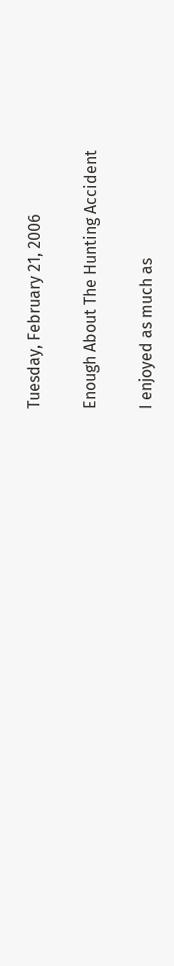Tuesday, February 21, 2006

Enough About The Hunting Accident

I enjoyed as much as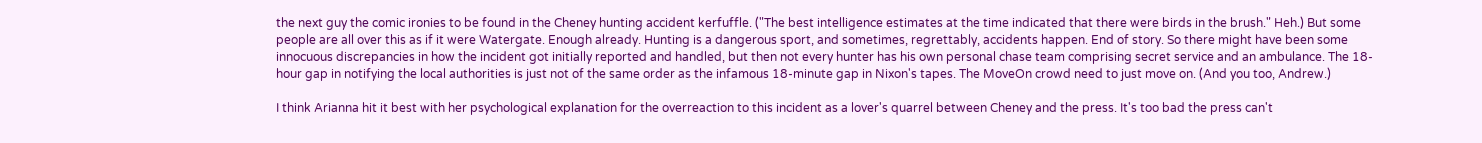the next guy the comic ironies to be found in the Cheney hunting accident kerfuffle. ("The best intelligence estimates at the time indicated that there were birds in the brush." Heh.) But some people are all over this as if it were Watergate. Enough already. Hunting is a dangerous sport, and sometimes, regrettably, accidents happen. End of story. So there might have been some innocuous discrepancies in how the incident got initially reported and handled, but then not every hunter has his own personal chase team comprising secret service and an ambulance. The 18-hour gap in notifying the local authorities is just not of the same order as the infamous 18-minute gap in Nixon's tapes. The MoveOn crowd need to just move on. (And you too, Andrew.)

I think Arianna hit it best with her psychological explanation for the overreaction to this incident as a lover's quarrel between Cheney and the press. It's too bad the press can't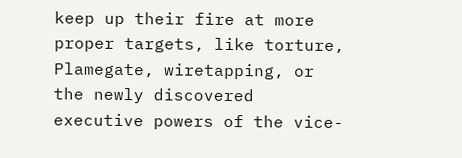keep up their fire at more proper targets, like torture, Plamegate, wiretapping, or the newly discovered executive powers of the vice-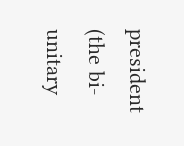president (the bi-unitary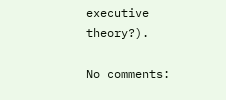executive theory?).

No comments: